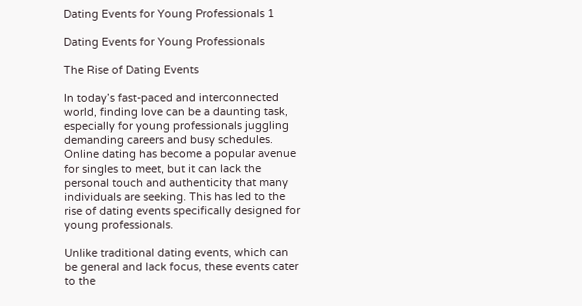Dating Events for Young Professionals 1

Dating Events for Young Professionals

The Rise of Dating Events

In today’s fast-paced and interconnected world, finding love can be a daunting task, especially for young professionals juggling demanding careers and busy schedules. Online dating has become a popular avenue for singles to meet, but it can lack the personal touch and authenticity that many individuals are seeking. This has led to the rise of dating events specifically designed for young professionals.

Unlike traditional dating events, which can be general and lack focus, these events cater to the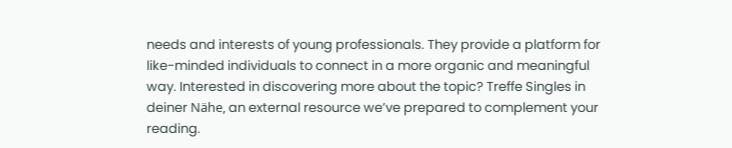needs and interests of young professionals. They provide a platform for like-minded individuals to connect in a more organic and meaningful way. Interested in discovering more about the topic? Treffe Singles in deiner Nähe, an external resource we’ve prepared to complement your reading.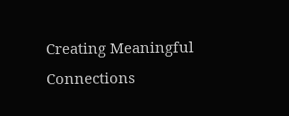Creating Meaningful Connections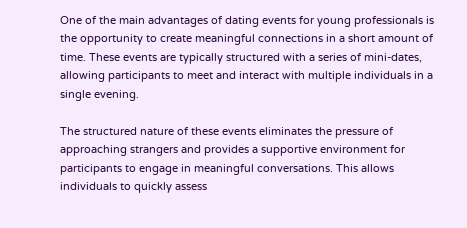One of the main advantages of dating events for young professionals is the opportunity to create meaningful connections in a short amount of time. These events are typically structured with a series of mini-dates, allowing participants to meet and interact with multiple individuals in a single evening.

The structured nature of these events eliminates the pressure of approaching strangers and provides a supportive environment for participants to engage in meaningful conversations. This allows individuals to quickly assess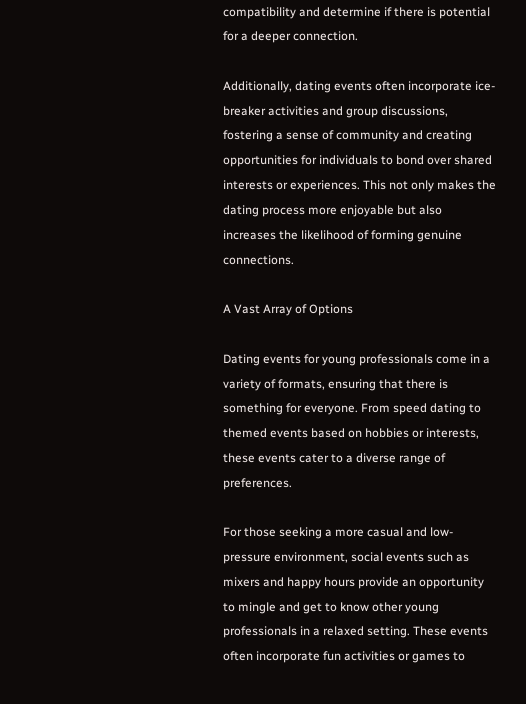compatibility and determine if there is potential for a deeper connection.

Additionally, dating events often incorporate ice-breaker activities and group discussions, fostering a sense of community and creating opportunities for individuals to bond over shared interests or experiences. This not only makes the dating process more enjoyable but also increases the likelihood of forming genuine connections.

A Vast Array of Options

Dating events for young professionals come in a variety of formats, ensuring that there is something for everyone. From speed dating to themed events based on hobbies or interests, these events cater to a diverse range of preferences.

For those seeking a more casual and low-pressure environment, social events such as mixers and happy hours provide an opportunity to mingle and get to know other young professionals in a relaxed setting. These events often incorporate fun activities or games to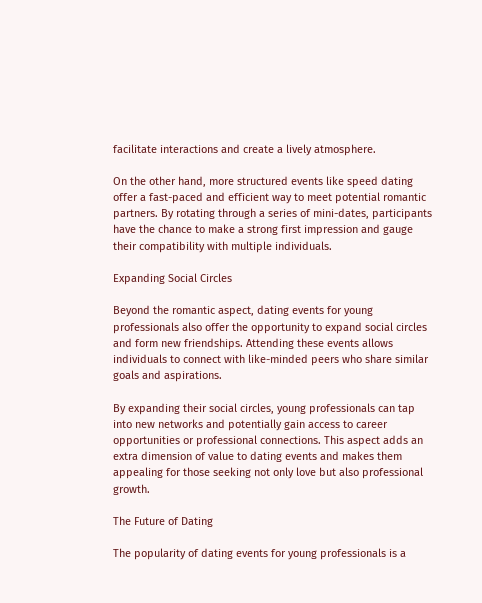facilitate interactions and create a lively atmosphere.

On the other hand, more structured events like speed dating offer a fast-paced and efficient way to meet potential romantic partners. By rotating through a series of mini-dates, participants have the chance to make a strong first impression and gauge their compatibility with multiple individuals.

Expanding Social Circles

Beyond the romantic aspect, dating events for young professionals also offer the opportunity to expand social circles and form new friendships. Attending these events allows individuals to connect with like-minded peers who share similar goals and aspirations.

By expanding their social circles, young professionals can tap into new networks and potentially gain access to career opportunities or professional connections. This aspect adds an extra dimension of value to dating events and makes them appealing for those seeking not only love but also professional growth.

The Future of Dating

The popularity of dating events for young professionals is a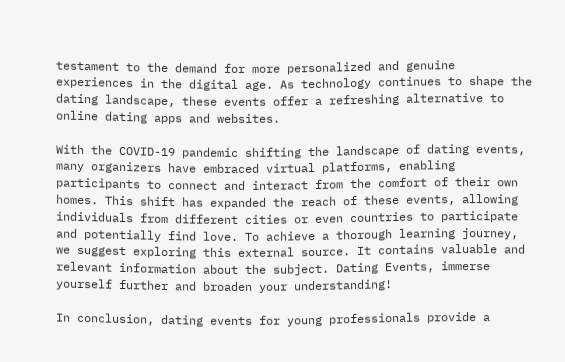testament to the demand for more personalized and genuine experiences in the digital age. As technology continues to shape the dating landscape, these events offer a refreshing alternative to online dating apps and websites.

With the COVID-19 pandemic shifting the landscape of dating events, many organizers have embraced virtual platforms, enabling participants to connect and interact from the comfort of their own homes. This shift has expanded the reach of these events, allowing individuals from different cities or even countries to participate and potentially find love. To achieve a thorough learning journey, we suggest exploring this external source. It contains valuable and relevant information about the subject. Dating Events, immerse yourself further and broaden your understanding!

In conclusion, dating events for young professionals provide a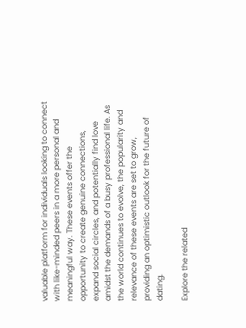valuable platform for individuals looking to connect with like-minded peers in a more personal and meaningful way. These events offer the opportunity to create genuine connections, expand social circles, and potentially find love amidst the demands of a busy professional life. As the world continues to evolve, the popularity and relevance of these events are set to grow, providing an optimistic outlook for the future of dating.

Explore the related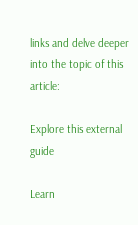links and delve deeper into the topic of this article:

Explore this external guide

Learn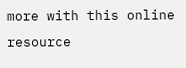more with this online resource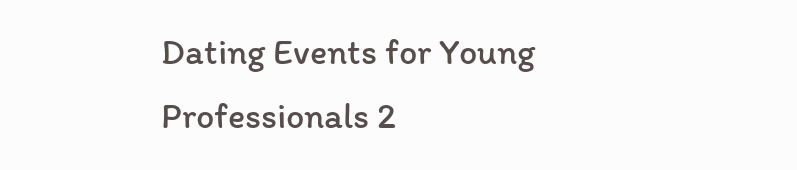Dating Events for Young Professionals 2